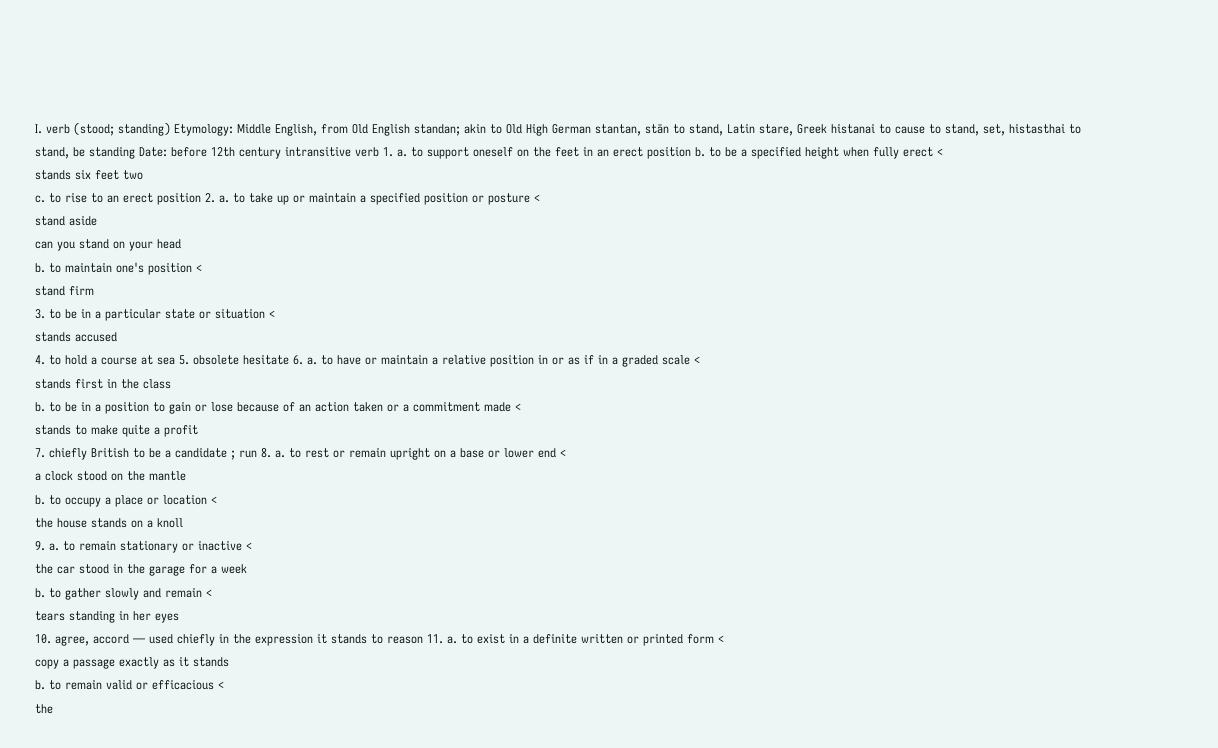I. verb (stood; standing) Etymology: Middle English, from Old English standan; akin to Old High German stantan, stān to stand, Latin stare, Greek histanai to cause to stand, set, histasthai to stand, be standing Date: before 12th century intransitive verb 1. a. to support oneself on the feet in an erect position b. to be a specified height when fully erect <
stands six feet two
c. to rise to an erect position 2. a. to take up or maintain a specified position or posture <
stand aside
can you stand on your head
b. to maintain one's position <
stand firm
3. to be in a particular state or situation <
stands accused
4. to hold a course at sea 5. obsolete hesitate 6. a. to have or maintain a relative position in or as if in a graded scale <
stands first in the class
b. to be in a position to gain or lose because of an action taken or a commitment made <
stands to make quite a profit
7. chiefly British to be a candidate ; run 8. a. to rest or remain upright on a base or lower end <
a clock stood on the mantle
b. to occupy a place or location <
the house stands on a knoll
9. a. to remain stationary or inactive <
the car stood in the garage for a week
b. to gather slowly and remain <
tears standing in her eyes
10. agree, accord — used chiefly in the expression it stands to reason 11. a. to exist in a definite written or printed form <
copy a passage exactly as it stands
b. to remain valid or efficacious <
the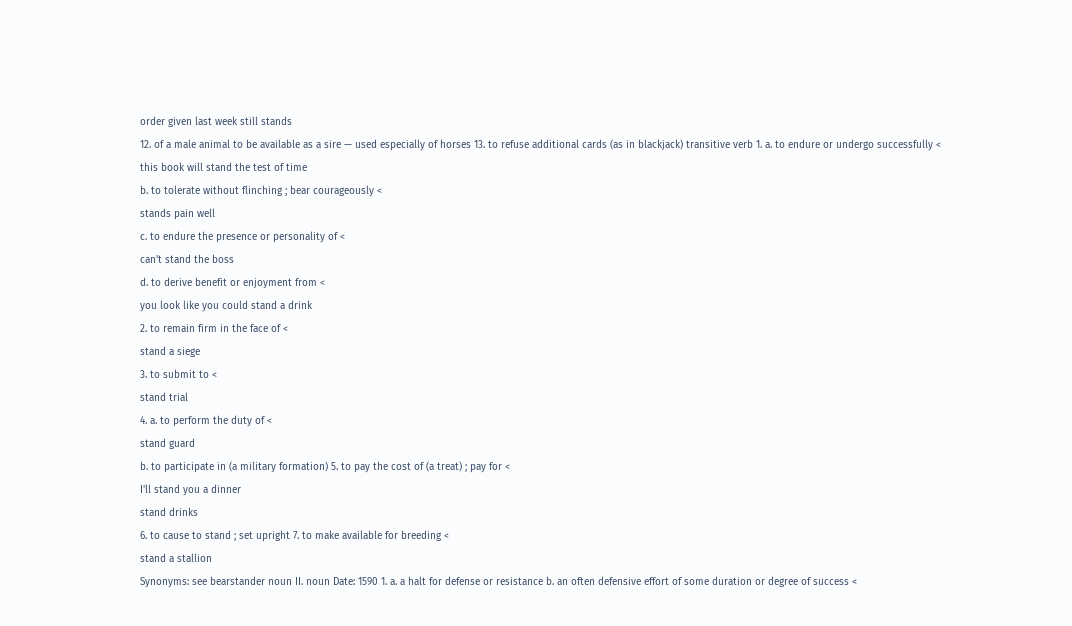order given last week still stands
12. of a male animal to be available as a sire — used especially of horses 13. to refuse additional cards (as in blackjack) transitive verb 1. a. to endure or undergo successfully <
this book will stand the test of time
b. to tolerate without flinching ; bear courageously <
stands pain well
c. to endure the presence or personality of <
can't stand the boss
d. to derive benefit or enjoyment from <
you look like you could stand a drink
2. to remain firm in the face of <
stand a siege
3. to submit to <
stand trial
4. a. to perform the duty of <
stand guard
b. to participate in (a military formation) 5. to pay the cost of (a treat) ; pay for <
I'll stand you a dinner
stand drinks
6. to cause to stand ; set upright 7. to make available for breeding <
stand a stallion
Synonyms: see bearstander noun II. noun Date: 1590 1. a. a halt for defense or resistance b. an often defensive effort of some duration or degree of success <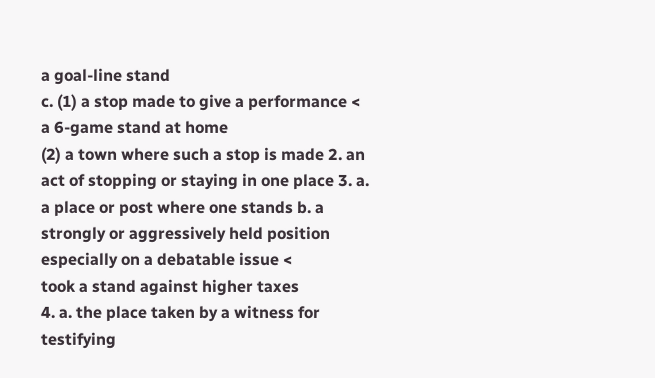a goal-line stand
c. (1) a stop made to give a performance <
a 6-game stand at home
(2) a town where such a stop is made 2. an act of stopping or staying in one place 3. a. a place or post where one stands b. a strongly or aggressively held position especially on a debatable issue <
took a stand against higher taxes
4. a. the place taken by a witness for testifying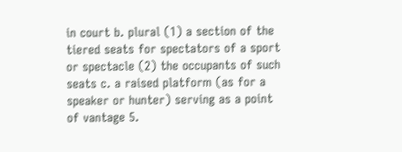in court b. plural (1) a section of the tiered seats for spectators of a sport or spectacle (2) the occupants of such seats c. a raised platform (as for a speaker or hunter) serving as a point of vantage 5.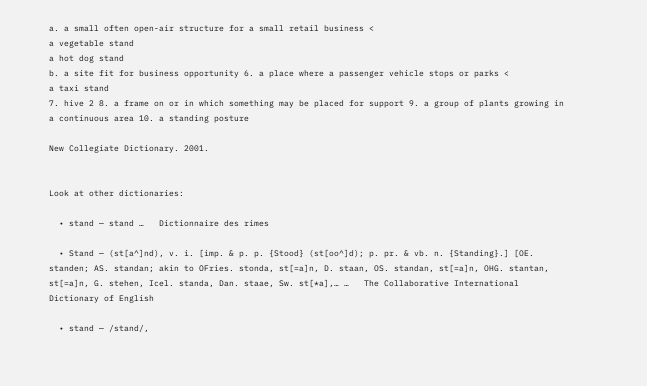a. a small often open-air structure for a small retail business <
a vegetable stand
a hot dog stand
b. a site fit for business opportunity 6. a place where a passenger vehicle stops or parks <
a taxi stand
7. hive 2 8. a frame on or in which something may be placed for support 9. a group of plants growing in a continuous area 10. a standing posture

New Collegiate Dictionary. 2001.


Look at other dictionaries:

  • stand — stand …   Dictionnaire des rimes

  • Stand — (st[a^]nd), v. i. [imp. & p. p. {Stood} (st[oo^]d); p. pr. & vb. n. {Standing}.] [OE. standen; AS. standan; akin to OFries. stonda, st[=a]n, D. staan, OS. standan, st[=a]n, OHG. stantan, st[=a]n, G. stehen, Icel. standa, Dan. staae, Sw. st[*a],… …   The Collaborative International Dictionary of English

  • stand — /stand/,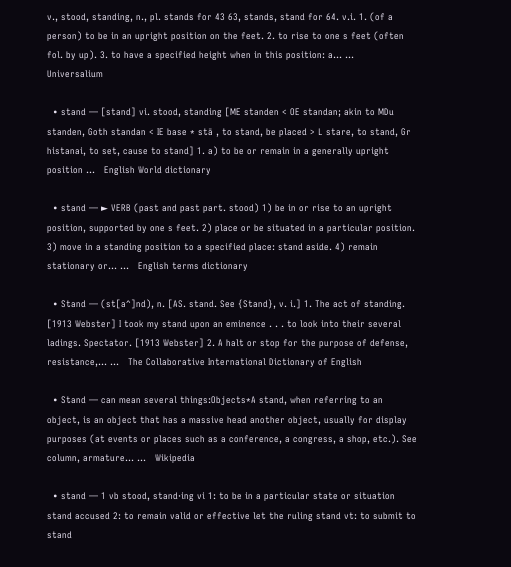v., stood, standing, n., pl. stands for 43 63, stands, stand for 64. v.i. 1. (of a person) to be in an upright position on the feet. 2. to rise to one s feet (often fol. by up). 3. to have a specified height when in this position: a… …   Universalium

  • stand — [stand] vi. stood, standing [ME standen < OE standan; akin to MDu standen, Goth standan < IE base * stā , to stand, be placed > L stare, to stand, Gr histanai, to set, cause to stand] 1. a) to be or remain in a generally upright position …   English World dictionary

  • stand — ► VERB (past and past part. stood) 1) be in or rise to an upright position, supported by one s feet. 2) place or be situated in a particular position. 3) move in a standing position to a specified place: stand aside. 4) remain stationary or… …   English terms dictionary

  • Stand — (st[a^]nd), n. [AS. stand. See {Stand}, v. i.] 1. The act of standing. [1913 Webster] I took my stand upon an eminence . . . to look into their several ladings. Spectator. [1913 Webster] 2. A halt or stop for the purpose of defense, resistance,… …   The Collaborative International Dictionary of English

  • Stand — can mean several things:Objects*A stand, when referring to an object, is an object that has a massive head another object, usually for display purposes (at events or places such as a conference, a congress, a shop, etc.). See column, armature… …   Wikipedia

  • stand — 1 vb stood, stand·ing vi 1: to be in a particular state or situation stand accused 2: to remain valid or effective let the ruling stand vt: to submit to stand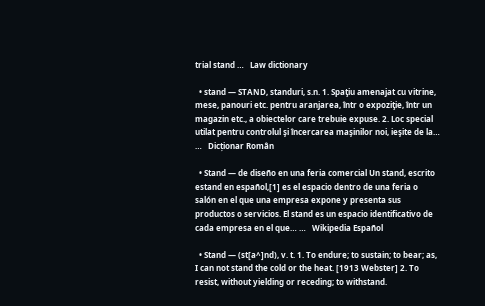trial stand …   Law dictionary

  • stand — STAND, standuri, s.n. 1. Spaţiu amenajat cu vitrine, mese, panouri etc. pentru aranjarea, într o expoziţie, într un magazin etc., a obiectelor care trebuie expuse. 2. Loc special utilat pentru controlul şi încercarea maşinilor noi, ieşite de la… …   Dicționar Român

  • Stand — de diseño en una feria comercial Un stand, escrito estand en español,[1] es el espacio dentro de una feria o salón en el que una empresa expone y presenta sus productos o servicios. El stand es un espacio identificativo de cada empresa en el que… …   Wikipedia Español

  • Stand — (st[a^]nd), v. t. 1. To endure; to sustain; to bear; as, I can not stand the cold or the heat. [1913 Webster] 2. To resist, without yielding or receding; to withstand.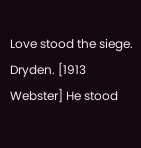Love stood the siege. Dryden. [1913 Webster] He stood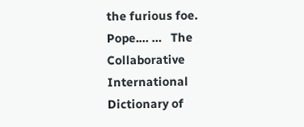the furious foe. Pope.… …   The Collaborative International Dictionary of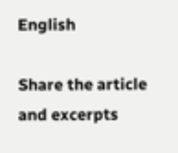English

Share the article and excerpts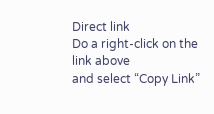Direct link
Do a right-click on the link above
and select “Copy Link”